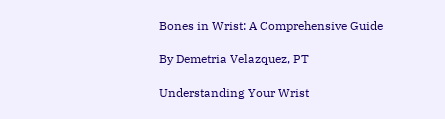Bones in Wrist: A Comprehensive Guide

By Demetria Velazquez, PT

Understanding Your Wrist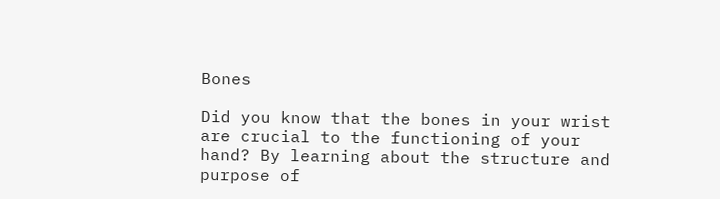Bones

Did you know that the bones in your wrist are crucial to the functioning of your hand? By learning about the structure and purpose of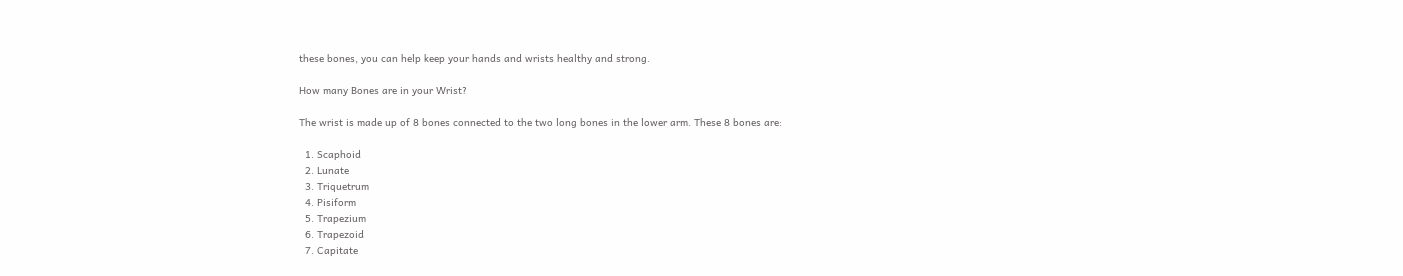these bones, you can help keep your hands and wrists healthy and strong.

How many Bones are in your Wrist?

The wrist is made up of 8 bones connected to the two long bones in the lower arm. These 8 bones are:

  1. Scaphoid
  2. Lunate
  3. Triquetrum
  4. Pisiform
  5. Trapezium
  6. Trapezoid
  7. Capitate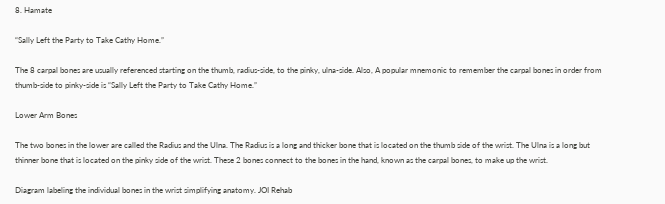8. Hamate

“Sally Left the Party to Take Cathy Home.”

The 8 carpal bones are usually referenced starting on the thumb, radius-side, to the pinky, ulna-side. Also, A popular mnemonic to remember the carpal bones in order from thumb-side to pinky-side is “Sally Left the Party to Take Cathy Home.”

Lower Arm Bones

The two bones in the lower are called the Radius and the Ulna. The Radius is a long and thicker bone that is located on the thumb side of the wrist. The Ulna is a long but thinner bone that is located on the pinky side of the wrist. These 2 bones connect to the bones in the hand, known as the carpal bones, to make up the wrist.

Diagram labeling the individual bones in the wrist simplifying anatomy. JOI Rehab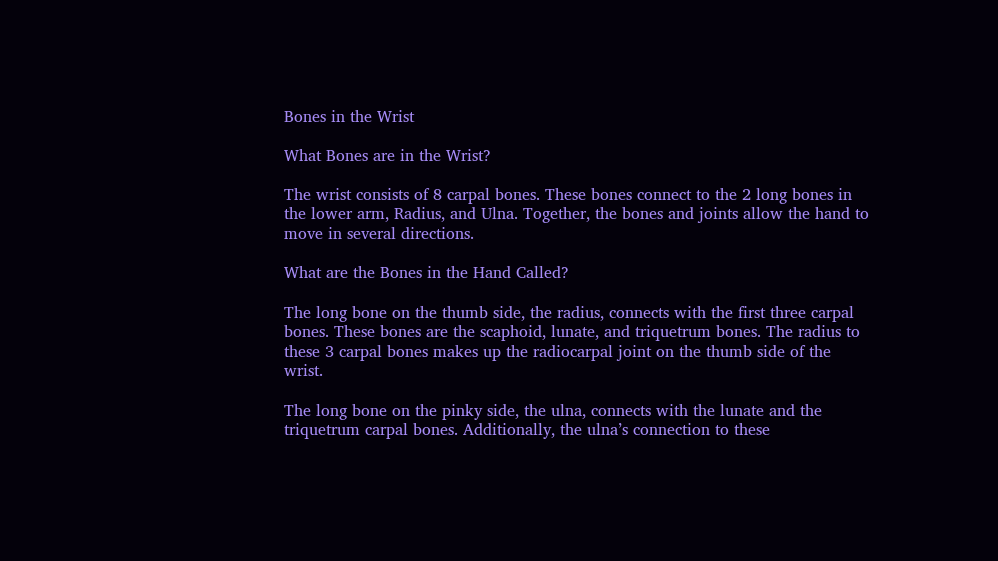Bones in the Wrist

What Bones are in the Wrist?

The wrist consists of 8 carpal bones. These bones connect to the 2 long bones in the lower arm, Radius, and Ulna. Together, the bones and joints allow the hand to move in several directions.

What are the Bones in the Hand Called?

The long bone on the thumb side, the radius, connects with the first three carpal bones. These bones are the scaphoid, lunate, and triquetrum bones. The radius to these 3 carpal bones makes up the radiocarpal joint on the thumb side of the wrist.

The long bone on the pinky side, the ulna, connects with the lunate and the triquetrum carpal bones. Additionally, the ulna’s connection to these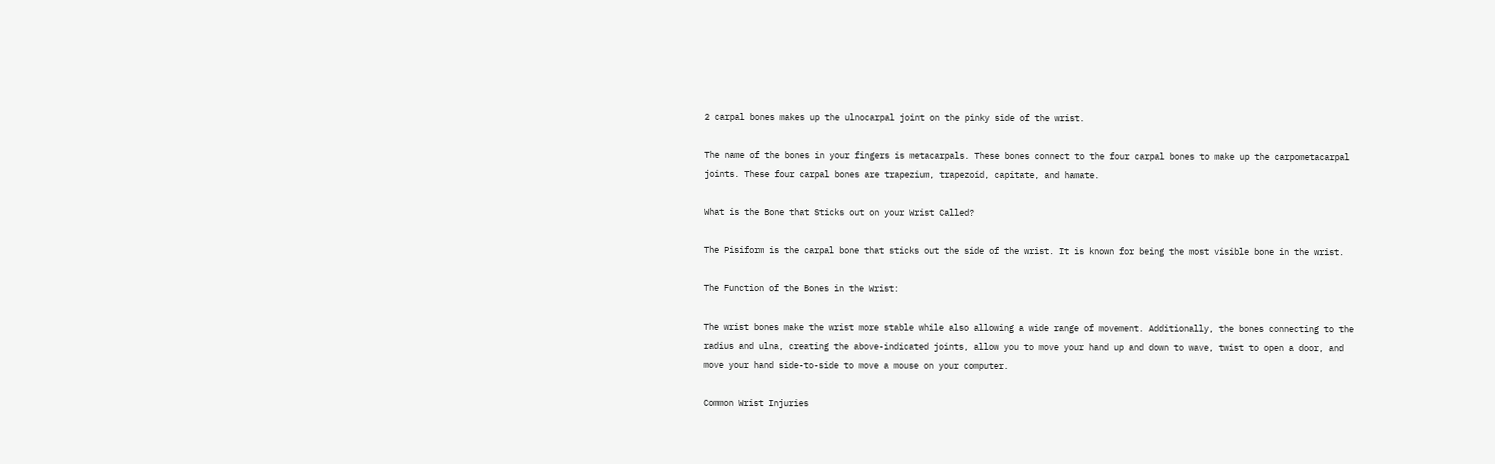2 carpal bones makes up the ulnocarpal joint on the pinky side of the wrist.

The name of the bones in your fingers is metacarpals. These bones connect to the four carpal bones to make up the carpometacarpal joints. These four carpal bones are trapezium, trapezoid, capitate, and hamate.

What is the Bone that Sticks out on your Wrist Called?

The Pisiform is the carpal bone that sticks out the side of the wrist. It is known for being the most visible bone in the wrist.

The Function of the Bones in the Wrist:

The wrist bones make the wrist more stable while also allowing a wide range of movement. Additionally, the bones connecting to the radius and ulna, creating the above-indicated joints, allow you to move your hand up and down to wave, twist to open a door, and move your hand side-to-side to move a mouse on your computer.

Common Wrist Injuries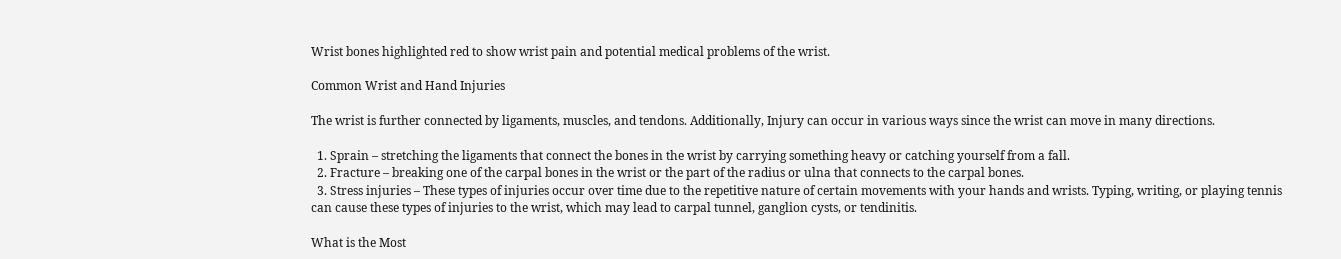Wrist bones highlighted red to show wrist pain and potential medical problems of the wrist.

Common Wrist and Hand Injuries

The wrist is further connected by ligaments, muscles, and tendons. Additionally, Injury can occur in various ways since the wrist can move in many directions.

  1. Sprain – stretching the ligaments that connect the bones in the wrist by carrying something heavy or catching yourself from a fall.
  2. Fracture – breaking one of the carpal bones in the wrist or the part of the radius or ulna that connects to the carpal bones.
  3. Stress injuries – These types of injuries occur over time due to the repetitive nature of certain movements with your hands and wrists. Typing, writing, or playing tennis can cause these types of injuries to the wrist, which may lead to carpal tunnel, ganglion cysts, or tendinitis.

What is the Most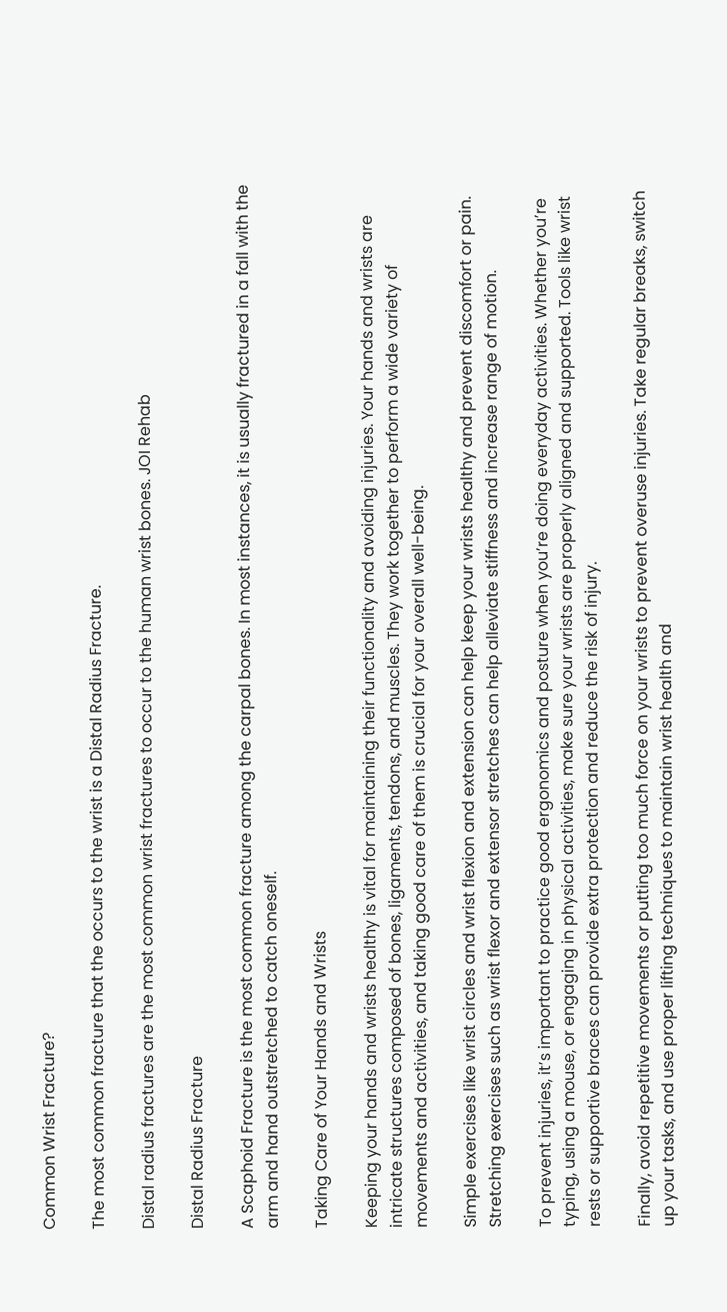Common Wrist Fracture?

The most common fracture that the occurs to the wrist is a Distal Radius Fracture.

Distal radius fractures are the most common wrist fractures to occur to the human wrist bones. JOI Rehab

Distal Radius Fracture

A Scaphoid Fracture is the most common fracture among the carpal bones. In most instances, it is usually fractured in a fall with the arm and hand outstretched to catch oneself.

Taking Care of Your Hands and Wrists

Keeping your hands and wrists healthy is vital for maintaining their functionality and avoiding injuries. Your hands and wrists are intricate structures composed of bones, ligaments, tendons, and muscles. They work together to perform a wide variety of movements and activities, and taking good care of them is crucial for your overall well-being.

Simple exercises like wrist circles and wrist flexion and extension can help keep your wrists healthy and prevent discomfort or pain. Stretching exercises such as wrist flexor and extensor stretches can help alleviate stiffness and increase range of motion.

To prevent injuries, it’s important to practice good ergonomics and posture when you’re doing everyday activities. Whether you’re typing, using a mouse, or engaging in physical activities, make sure your wrists are properly aligned and supported. Tools like wrist rests or supportive braces can provide extra protection and reduce the risk of injury.

Finally, avoid repetitive movements or putting too much force on your wrists to prevent overuse injuries. Take regular breaks, switch up your tasks, and use proper lifting techniques to maintain wrist health and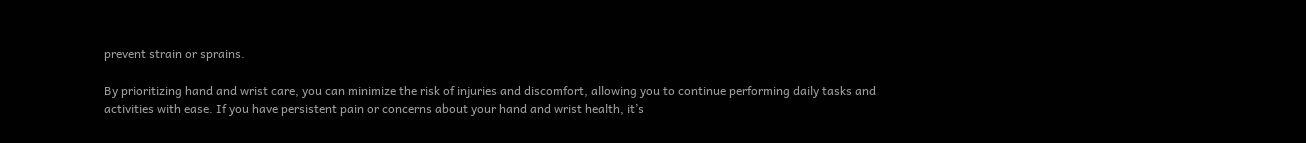prevent strain or sprains.

By prioritizing hand and wrist care, you can minimize the risk of injuries and discomfort, allowing you to continue performing daily tasks and activities with ease. If you have persistent pain or concerns about your hand and wrist health, it’s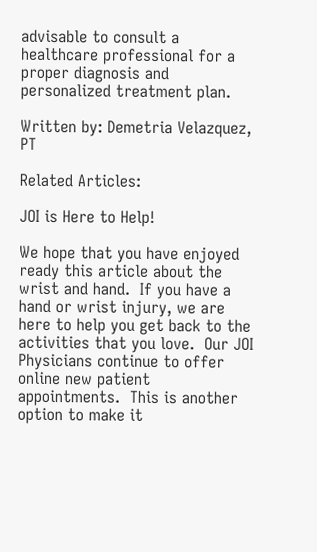advisable to consult a healthcare professional for a proper diagnosis and personalized treatment plan.

Written by: Demetria Velazquez, PT

Related Articles:

JOI is Here to Help!

We hope that you have enjoyed ready this article about the wrist and hand.  If you have a hand or wrist injury, we are here to help you get back to the activities that you love.  Our JOI Physicians continue to offer online new patient appointments.  This is another option to make it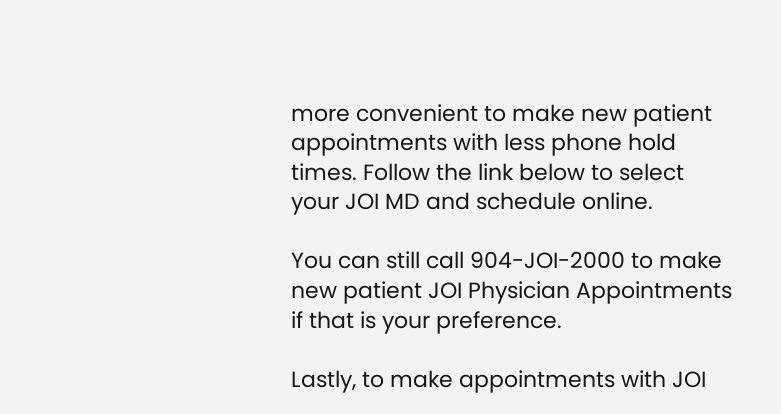more convenient to make new patient appointments with less phone hold times. Follow the link below to select your JOI MD and schedule online.

You can still call 904-JOI-2000 to make new patient JOI Physician Appointments if that is your preference.

Lastly, to make appointments with JOI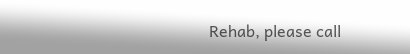Rehab, please call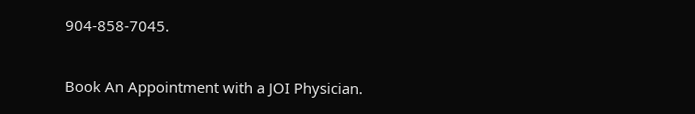904-858-7045.

Book An Appointment with a JOI Physician.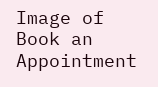Image of Book an Appointment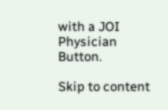with a JOI Physician Button.

Skip to content